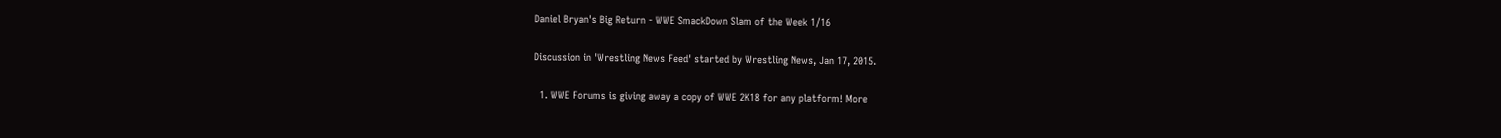Daniel Bryan's Big Return - WWE SmackDown Slam of the Week 1/16

Discussion in 'Wrestling News Feed' started by Wrestling News, Jan 17, 2015.

  1. WWE Forums is giving away a copy of WWE 2K18 for any platform! More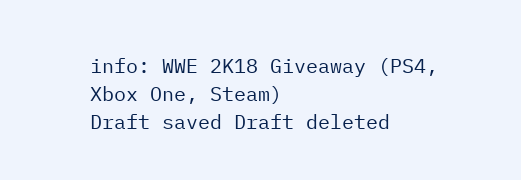info: WWE 2K18 Giveaway (PS4, Xbox One, Steam)
Draft saved Draft deleted